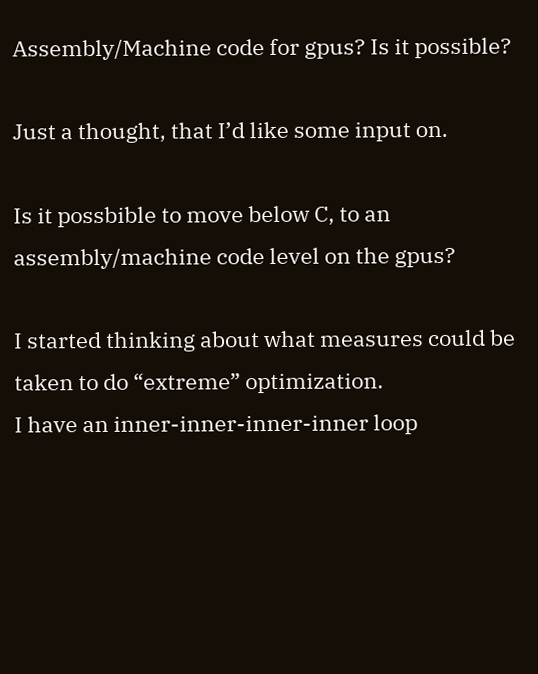Assembly/Machine code for gpus? Is it possible?

Just a thought, that I’d like some input on.

Is it possbible to move below C, to an assembly/machine code level on the gpus?

I started thinking about what measures could be taken to do “extreme” optimization.
I have an inner-inner-inner-inner loop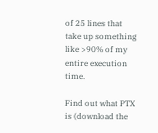of 25 lines that take up something like >90% of my entire execution time.

Find out what PTX is (download the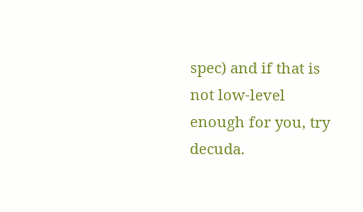spec) and if that is not low-level enough for you, try decuda.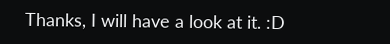Thanks, I will have a look at it. :D